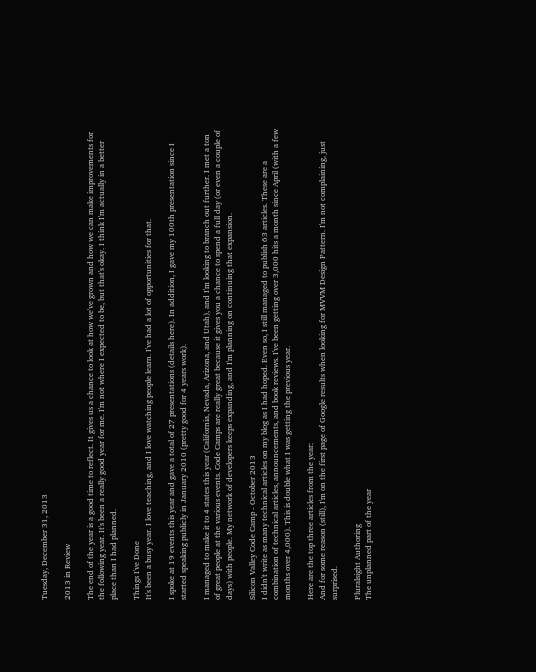Tuesday, December 31, 2013

2013 in Review

The end of the year is a good time to reflect. It gives us a chance to look at how we've grown and how we can make improvements for the following year. It's been a really good year for me. I'm not where I expected to be, but that's okay. I think I'm actually in a better place than I had planned.

Things I've Done
It's been a busy year. I love teaching, and I love watching people learn. I've had a lot of opportunities for that.

I spoke at 19 events this year and gave a total of 27 presentations (details here). In addition, I gave my 100th presentation since I started speaking publicly in January 2010 (pretty good for 4 years work).

I managed to make it to 4 states this year (California, Nevada, Arizona, and Utah), and I'm looking to branch out further. I met a ton of great people at the various events. Code Camps are really great because it gives you a chance to spend a full day (or even a couple of days) with people. My network of developers keeps expanding, and I'm planning on continuing that expansion.

Silicon Valley Code Camp - October 2013
I didn't write as many technical articles on my blog as I had hoped. Even so, I still managed to publish 63 articles. These are a combination of technical articles, announcements, and book reviews. I've been getting over 3,000 hits a month since April (with a few months over 4,000). This is double what I was getting the previous year.

Here are the top three articles from the year:
And for some reason (still), I'm on the first page of Google results when looking for MVVM Design Pattern. I'm not complaining, just surprised.

Pluralsight Authoring
The unplanned part of the year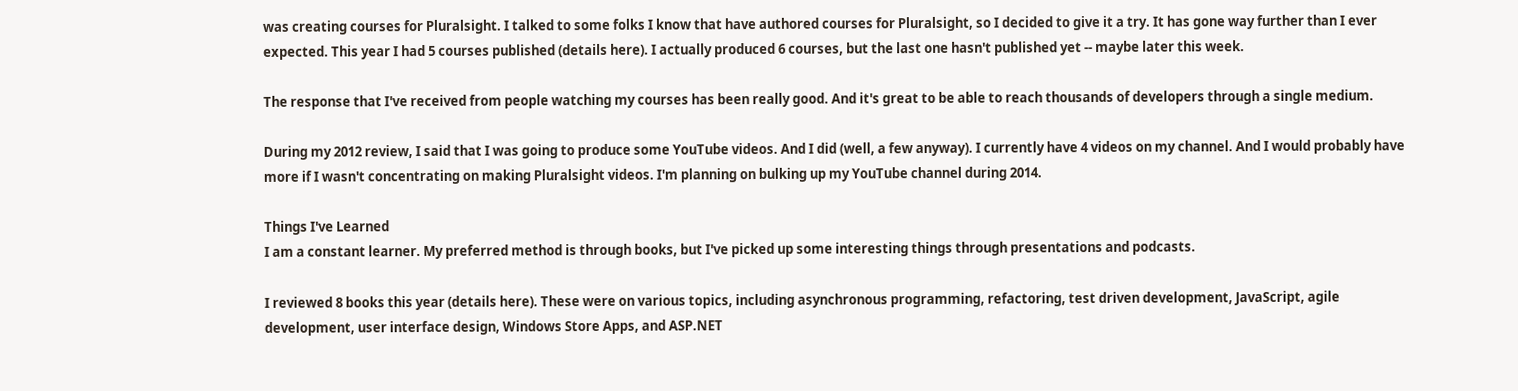was creating courses for Pluralsight. I talked to some folks I know that have authored courses for Pluralsight, so I decided to give it a try. It has gone way further than I ever expected. This year I had 5 courses published (details here). I actually produced 6 courses, but the last one hasn't published yet -- maybe later this week.

The response that I've received from people watching my courses has been really good. And it's great to be able to reach thousands of developers through a single medium.

During my 2012 review, I said that I was going to produce some YouTube videos. And I did (well, a few anyway). I currently have 4 videos on my channel. And I would probably have more if I wasn't concentrating on making Pluralsight videos. I'm planning on bulking up my YouTube channel during 2014.

Things I've Learned
I am a constant learner. My preferred method is through books, but I've picked up some interesting things through presentations and podcasts.

I reviewed 8 books this year (details here). These were on various topics, including asynchronous programming, refactoring, test driven development, JavaScript, agile development, user interface design, Windows Store Apps, and ASP.NET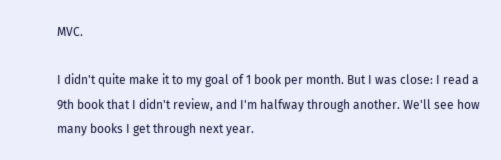MVC.

I didn't quite make it to my goal of 1 book per month. But I was close: I read a 9th book that I didn't review, and I'm halfway through another. We'll see how many books I get through next year.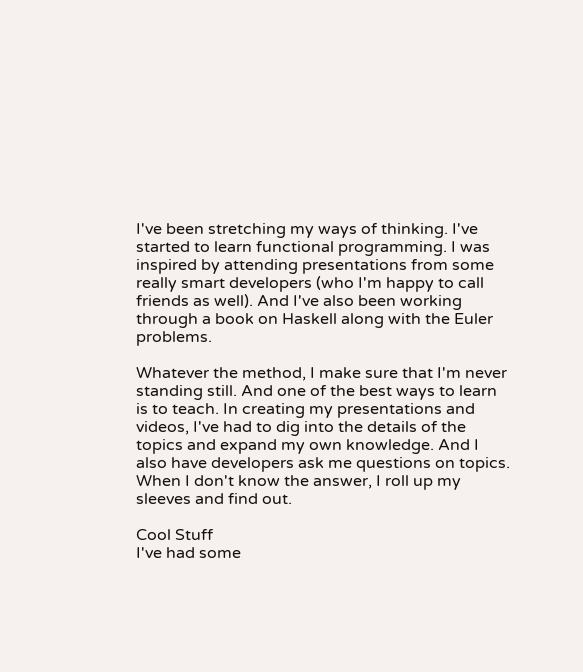I've been stretching my ways of thinking. I've started to learn functional programming. I was inspired by attending presentations from some really smart developers (who I'm happy to call friends as well). And I've also been working through a book on Haskell along with the Euler problems.

Whatever the method, I make sure that I'm never standing still. And one of the best ways to learn is to teach. In creating my presentations and videos, I've had to dig into the details of the topics and expand my own knowledge. And I also have developers ask me questions on topics. When I don't know the answer, I roll up my sleeves and find out.

Cool Stuff
I've had some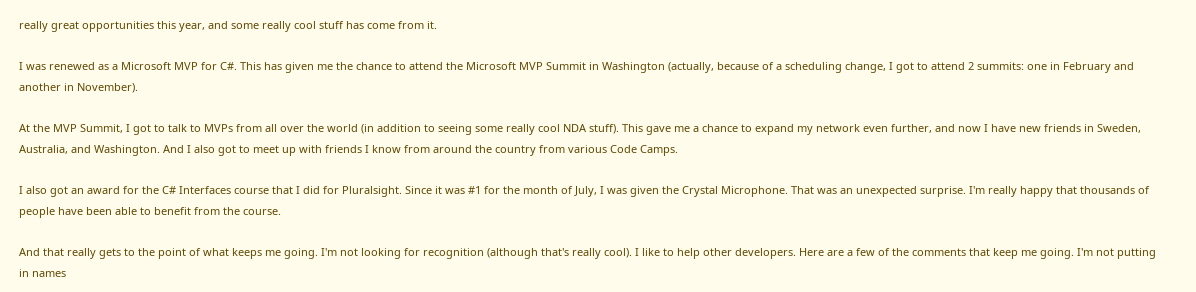really great opportunities this year, and some really cool stuff has come from it.

I was renewed as a Microsoft MVP for C#. This has given me the chance to attend the Microsoft MVP Summit in Washington (actually, because of a scheduling change, I got to attend 2 summits: one in February and another in November).

At the MVP Summit, I got to talk to MVPs from all over the world (in addition to seeing some really cool NDA stuff). This gave me a chance to expand my network even further, and now I have new friends in Sweden, Australia, and Washington. And I also got to meet up with friends I know from around the country from various Code Camps.

I also got an award for the C# Interfaces course that I did for Pluralsight. Since it was #1 for the month of July, I was given the Crystal Microphone. That was an unexpected surprise. I'm really happy that thousands of people have been able to benefit from the course.

And that really gets to the point of what keeps me going. I'm not looking for recognition (although that's really cool). I like to help other developers. Here are a few of the comments that keep me going. I'm not putting in names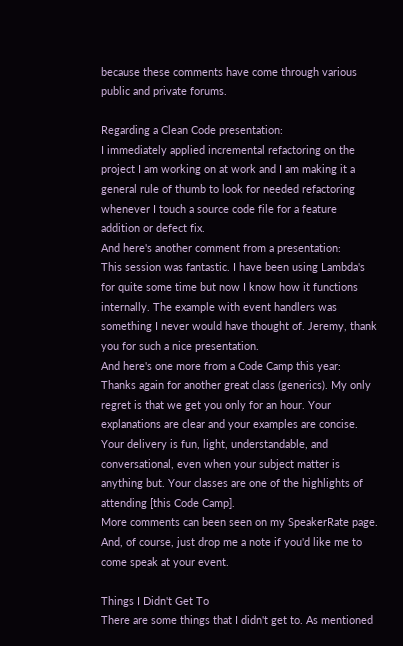because these comments have come through various public and private forums.

Regarding a Clean Code presentation:
I immediately applied incremental refactoring on the project I am working on at work and I am making it a general rule of thumb to look for needed refactoring whenever I touch a source code file for a feature addition or defect fix.
And here's another comment from a presentation:
This session was fantastic. I have been using Lambda's for quite some time but now I know how it functions internally. The example with event handlers was something I never would have thought of. Jeremy, thank you for such a nice presentation.
And here's one more from a Code Camp this year:
Thanks again for another great class (generics). My only regret is that we get you only for an hour. Your explanations are clear and your examples are concise. Your delivery is fun, light, understandable, and conversational, even when your subject matter is anything but. Your classes are one of the highlights of attending [this Code Camp].
More comments can been seen on my SpeakerRate page. And, of course, just drop me a note if you'd like me to come speak at your event.

Things I Didn't Get To
There are some things that I didn't get to. As mentioned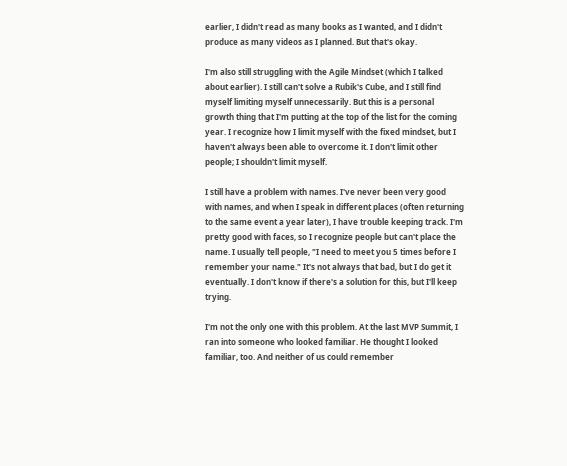earlier, I didn't read as many books as I wanted, and I didn't produce as many videos as I planned. But that's okay.

I'm also still struggling with the Agile Mindset (which I talked about earlier). I still can't solve a Rubik's Cube, and I still find myself limiting myself unnecessarily. But this is a personal growth thing that I'm putting at the top of the list for the coming year. I recognize how I limit myself with the fixed mindset, but I haven't always been able to overcome it. I don't limit other people; I shouldn't limit myself.

I still have a problem with names. I've never been very good with names, and when I speak in different places (often returning to the same event a year later), I have trouble keeping track. I'm pretty good with faces, so I recognize people but can't place the name. I usually tell people, "I need to meet you 5 times before I remember your name." It's not always that bad, but I do get it eventually. I don't know if there's a solution for this, but I'll keep trying.

I'm not the only one with this problem. At the last MVP Summit, I ran into someone who looked familiar. He thought I looked familiar, too. And neither of us could remember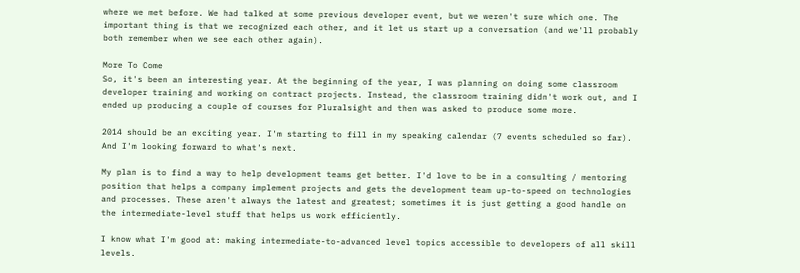where we met before. We had talked at some previous developer event, but we weren't sure which one. The important thing is that we recognized each other, and it let us start up a conversation (and we'll probably both remember when we see each other again).

More To Come
So, it's been an interesting year. At the beginning of the year, I was planning on doing some classroom developer training and working on contract projects. Instead, the classroom training didn't work out, and I ended up producing a couple of courses for Pluralsight and then was asked to produce some more.

2014 should be an exciting year. I'm starting to fill in my speaking calendar (7 events scheduled so far). And I'm looking forward to what's next.

My plan is to find a way to help development teams get better. I'd love to be in a consulting / mentoring position that helps a company implement projects and gets the development team up-to-speed on technologies and processes. These aren't always the latest and greatest; sometimes it is just getting a good handle on the intermediate-level stuff that helps us work efficiently.

I know what I'm good at: making intermediate-to-advanced level topics accessible to developers of all skill levels.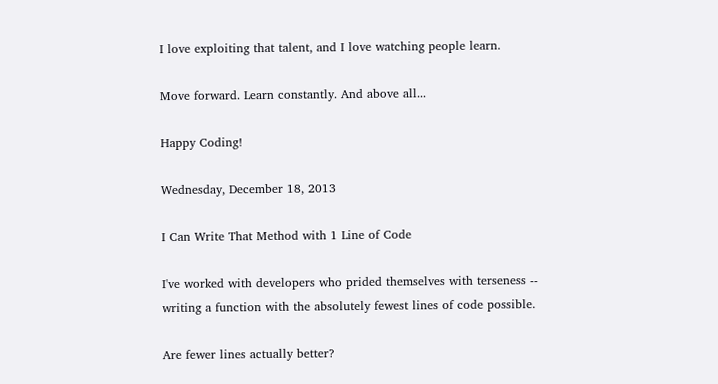I love exploiting that talent, and I love watching people learn.

Move forward. Learn constantly. And above all...

Happy Coding!

Wednesday, December 18, 2013

I Can Write That Method with 1 Line of Code

I've worked with developers who prided themselves with terseness -- writing a function with the absolutely fewest lines of code possible.

Are fewer lines actually better?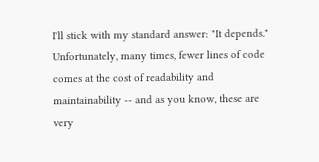I'll stick with my standard answer: "It depends." Unfortunately, many times, fewer lines of code comes at the cost of readability and maintainability -- and as you know, these are very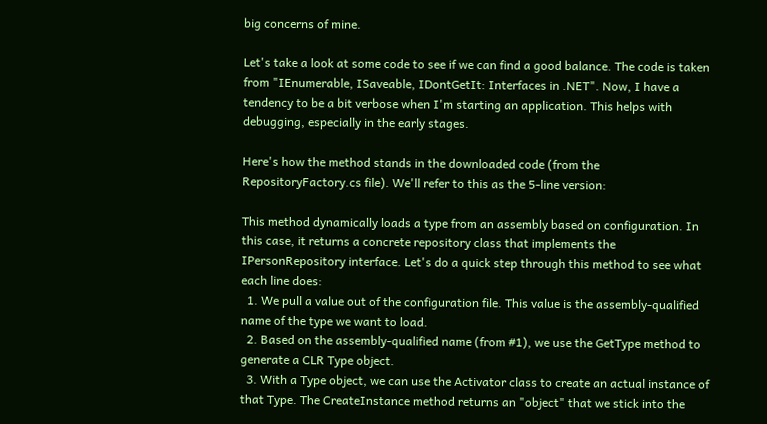big concerns of mine.

Let's take a look at some code to see if we can find a good balance. The code is taken from "IEnumerable, ISaveable, IDontGetIt: Interfaces in .NET". Now, I have a tendency to be a bit verbose when I'm starting an application. This helps with debugging, especially in the early stages.

Here's how the method stands in the downloaded code (from the RepositoryFactory.cs file). We'll refer to this as the 5-line version:

This method dynamically loads a type from an assembly based on configuration. In this case, it returns a concrete repository class that implements the IPersonRepository interface. Let's do a quick step through this method to see what each line does:
  1. We pull a value out of the configuration file. This value is the assembly-qualified name of the type we want to load.
  2. Based on the assembly-qualified name (from #1), we use the GetType method to generate a CLR Type object.
  3. With a Type object, we can use the Activator class to create an actual instance of that Type. The CreateInstance method returns an "object" that we stick into the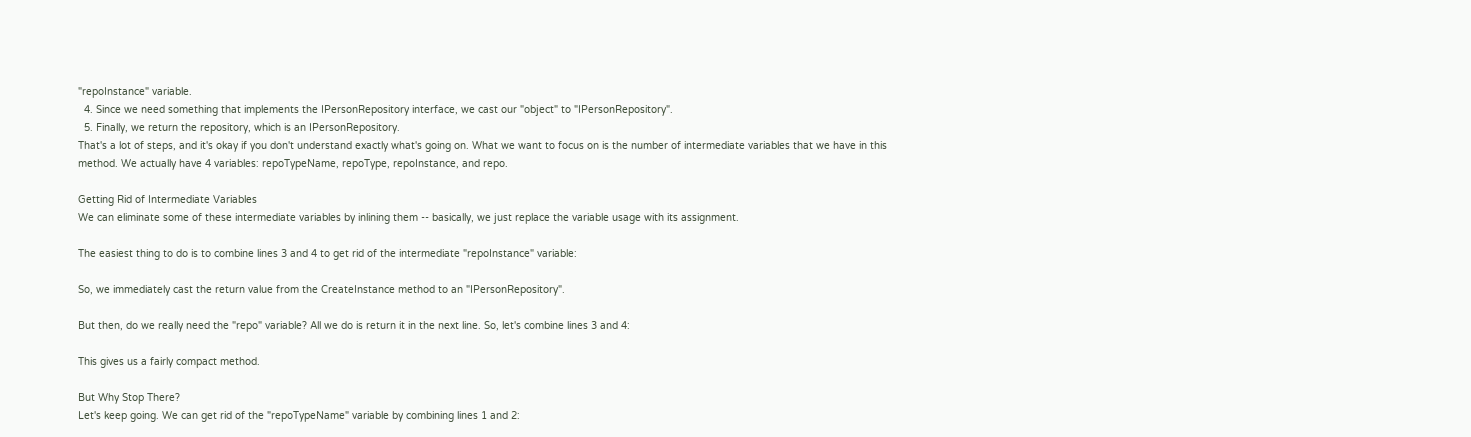"repoInstance" variable.
  4. Since we need something that implements the IPersonRepository interface, we cast our "object" to "IPersonRepository".
  5. Finally, we return the repository, which is an IPersonRepository.
That's a lot of steps, and it's okay if you don't understand exactly what's going on. What we want to focus on is the number of intermediate variables that we have in this method. We actually have 4 variables: repoTypeName, repoType, repoInstance, and repo.

Getting Rid of Intermediate Variables
We can eliminate some of these intermediate variables by inlining them -- basically, we just replace the variable usage with its assignment.

The easiest thing to do is to combine lines 3 and 4 to get rid of the intermediate "repoInstance" variable:

So, we immediately cast the return value from the CreateInstance method to an "IPersonRepository".

But then, do we really need the "repo" variable? All we do is return it in the next line. So, let's combine lines 3 and 4:

This gives us a fairly compact method.

But Why Stop There?
Let's keep going. We can get rid of the "repoTypeName" variable by combining lines 1 and 2: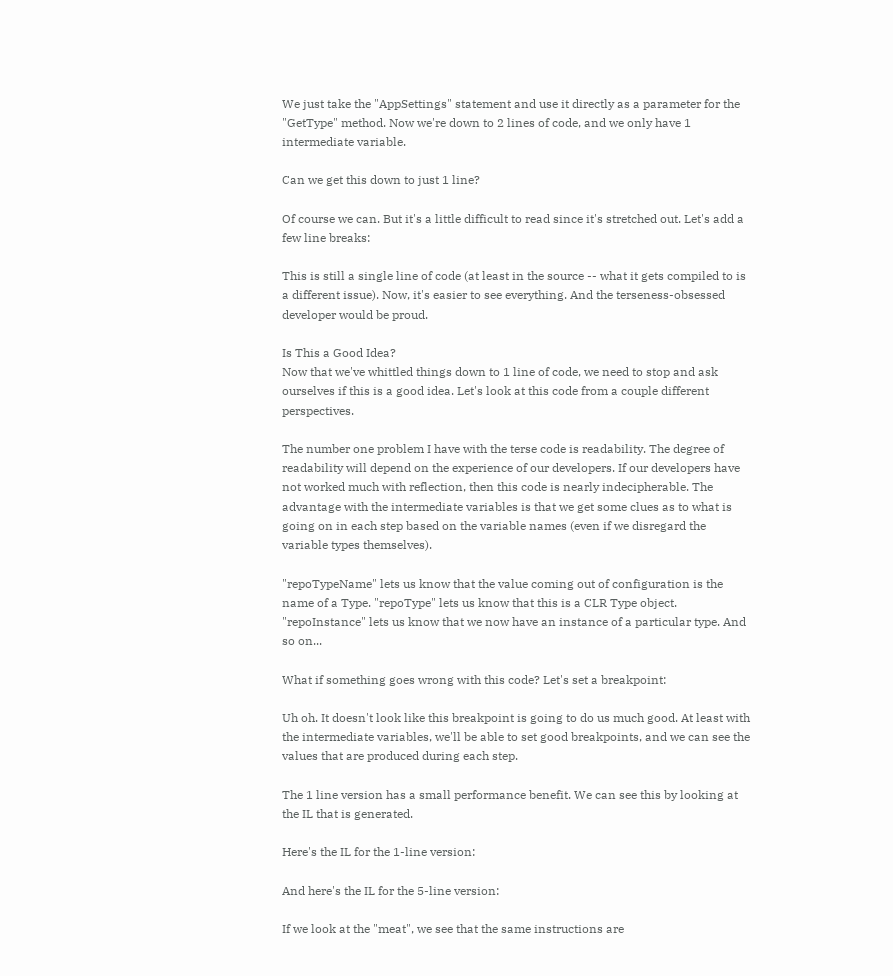We just take the "AppSettings" statement and use it directly as a parameter for the "GetType" method. Now we're down to 2 lines of code, and we only have 1 intermediate variable.

Can we get this down to just 1 line?

Of course we can. But it's a little difficult to read since it's stretched out. Let's add a few line breaks:

This is still a single line of code (at least in the source -- what it gets compiled to is a different issue). Now, it's easier to see everything. And the terseness-obsessed developer would be proud.

Is This a Good Idea?
Now that we've whittled things down to 1 line of code, we need to stop and ask ourselves if this is a good idea. Let's look at this code from a couple different perspectives.

The number one problem I have with the terse code is readability. The degree of readability will depend on the experience of our developers. If our developers have not worked much with reflection, then this code is nearly indecipherable. The advantage with the intermediate variables is that we get some clues as to what is going on in each step based on the variable names (even if we disregard the variable types themselves).

"repoTypeName" lets us know that the value coming out of configuration is the name of a Type. "repoType" lets us know that this is a CLR Type object. "repoInstance" lets us know that we now have an instance of a particular type. And so on...

What if something goes wrong with this code? Let's set a breakpoint:

Uh oh. It doesn't look like this breakpoint is going to do us much good. At least with the intermediate variables, we'll be able to set good breakpoints, and we can see the values that are produced during each step.

The 1 line version has a small performance benefit. We can see this by looking at the IL that is generated.

Here's the IL for the 1-line version:

And here's the IL for the 5-line version:

If we look at the "meat", we see that the same instructions are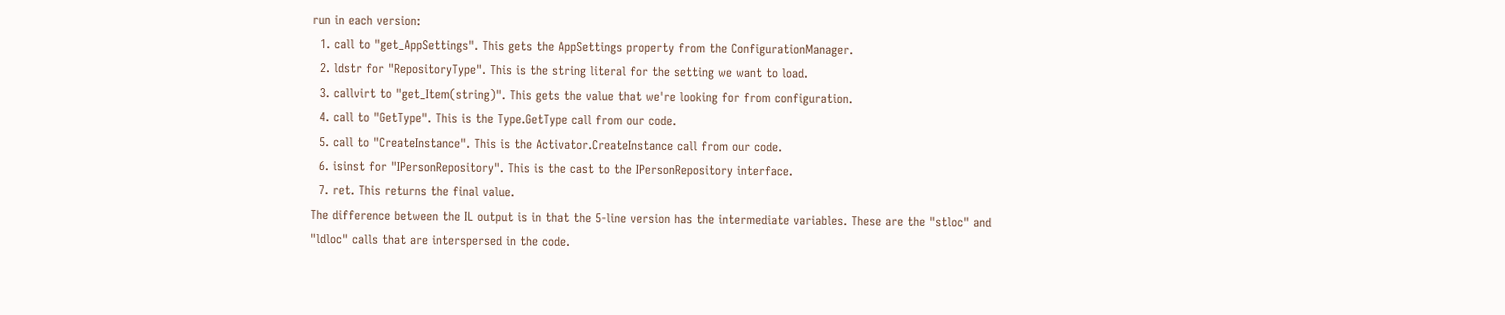run in each version:
  1. call to "get_AppSettings". This gets the AppSettings property from the ConfigurationManager.
  2. ldstr for "RepositoryType". This is the string literal for the setting we want to load.
  3. callvirt to "get_Item(string)". This gets the value that we're looking for from configuration.
  4. call to "GetType". This is the Type.GetType call from our code.
  5. call to "CreateInstance". This is the Activator.CreateInstance call from our code.
  6. isinst for "IPersonRepository". This is the cast to the IPersonRepository interface.
  7. ret. This returns the final value.
The difference between the IL output is in that the 5-line version has the intermediate variables. These are the "stloc" and "ldloc" calls that are interspersed in the code.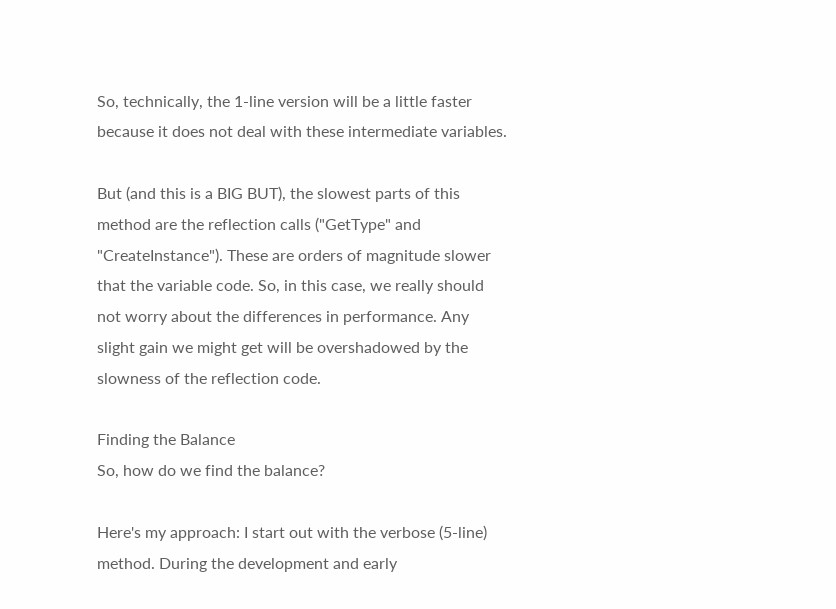So, technically, the 1-line version will be a little faster because it does not deal with these intermediate variables.

But (and this is a BIG BUT), the slowest parts of this method are the reflection calls ("GetType" and "CreateInstance"). These are orders of magnitude slower that the variable code. So, in this case, we really should not worry about the differences in performance. Any slight gain we might get will be overshadowed by the slowness of the reflection code.

Finding the Balance
So, how do we find the balance?

Here's my approach: I start out with the verbose (5-line) method. During the development and early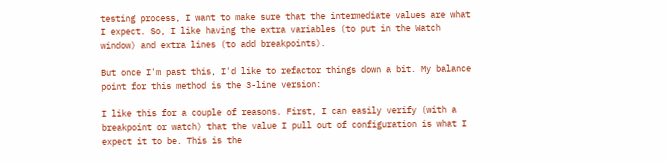testing process, I want to make sure that the intermediate values are what I expect. So, I like having the extra variables (to put in the Watch window) and extra lines (to add breakpoints).

But once I'm past this, I'd like to refactor things down a bit. My balance point for this method is the 3-line version:

I like this for a couple of reasons. First, I can easily verify (with a breakpoint or watch) that the value I pull out of configuration is what I expect it to be. This is the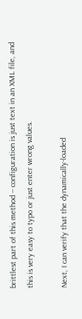brittlest part of this method -- configuration is just text in an XML file, and this is very easy to typo or just enter wrong values.

Next, I can verify that the dynamically-loaded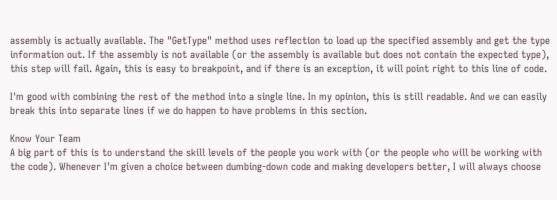assembly is actually available. The "GetType" method uses reflection to load up the specified assembly and get the type information out. If the assembly is not available (or the assembly is available but does not contain the expected type), this step will fail. Again, this is easy to breakpoint, and if there is an exception, it will point right to this line of code.

I'm good with combining the rest of the method into a single line. In my opinion, this is still readable. And we can easily break this into separate lines if we do happen to have problems in this section.

Know Your Team
A big part of this is to understand the skill levels of the people you work with (or the people who will be working with the code). Whenever I'm given a choice between dumbing-down code and making developers better, I will always choose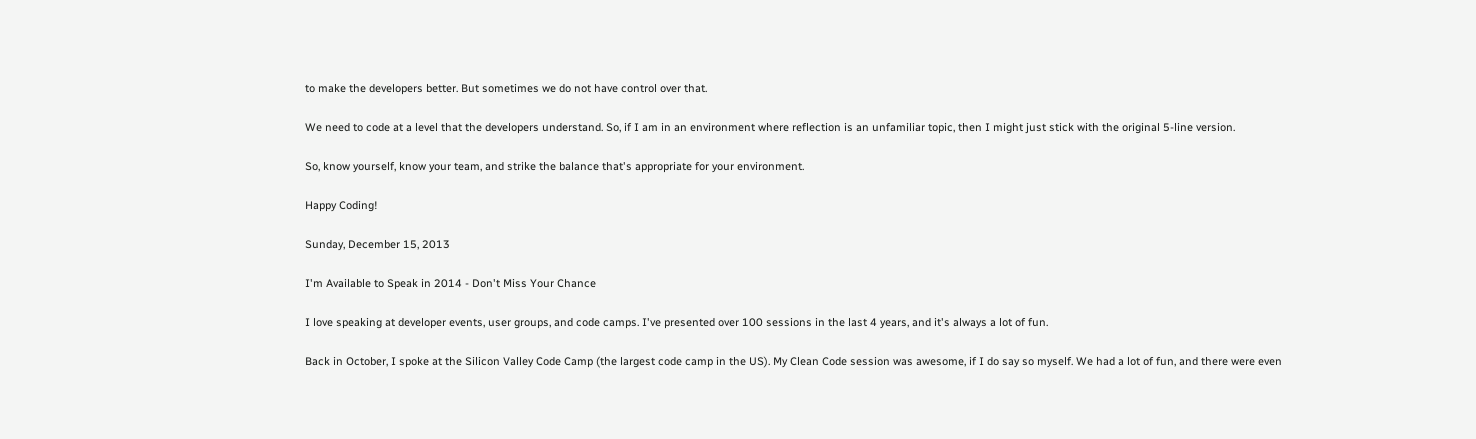to make the developers better. But sometimes we do not have control over that.

We need to code at a level that the developers understand. So, if I am in an environment where reflection is an unfamiliar topic, then I might just stick with the original 5-line version.

So, know yourself, know your team, and strike the balance that's appropriate for your environment.

Happy Coding!

Sunday, December 15, 2013

I'm Available to Speak in 2014 - Don't Miss Your Chance

I love speaking at developer events, user groups, and code camps. I've presented over 100 sessions in the last 4 years, and it's always a lot of fun.

Back in October, I spoke at the Silicon Valley Code Camp (the largest code camp in the US). My Clean Code session was awesome, if I do say so myself. We had a lot of fun, and there were even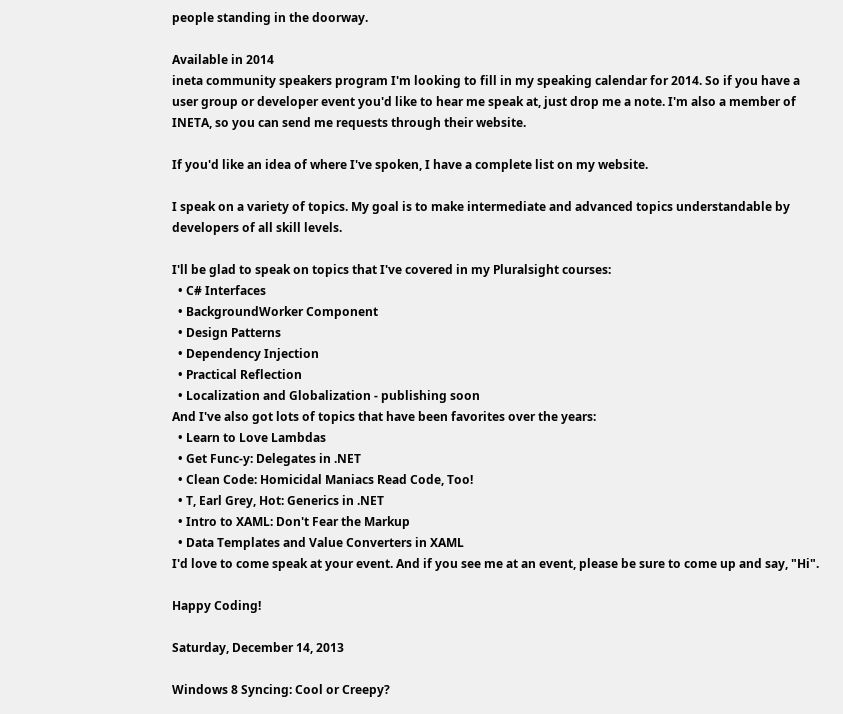people standing in the doorway.

Available in 2014
ineta community speakers program I'm looking to fill in my speaking calendar for 2014. So if you have a user group or developer event you'd like to hear me speak at, just drop me a note. I'm also a member of INETA, so you can send me requests through their website.

If you'd like an idea of where I've spoken, I have a complete list on my website.

I speak on a variety of topics. My goal is to make intermediate and advanced topics understandable by developers of all skill levels.

I'll be glad to speak on topics that I've covered in my Pluralsight courses:
  • C# Interfaces
  • BackgroundWorker Component
  • Design Patterns
  • Dependency Injection
  • Practical Reflection
  • Localization and Globalization - publishing soon
And I've also got lots of topics that have been favorites over the years:
  • Learn to Love Lambdas
  • Get Func-y: Delegates in .NET
  • Clean Code: Homicidal Maniacs Read Code, Too!
  • T, Earl Grey, Hot: Generics in .NET
  • Intro to XAML: Don't Fear the Markup
  • Data Templates and Value Converters in XAML
I'd love to come speak at your event. And if you see me at an event, please be sure to come up and say, "Hi".

Happy Coding!

Saturday, December 14, 2013

Windows 8 Syncing: Cool or Creepy?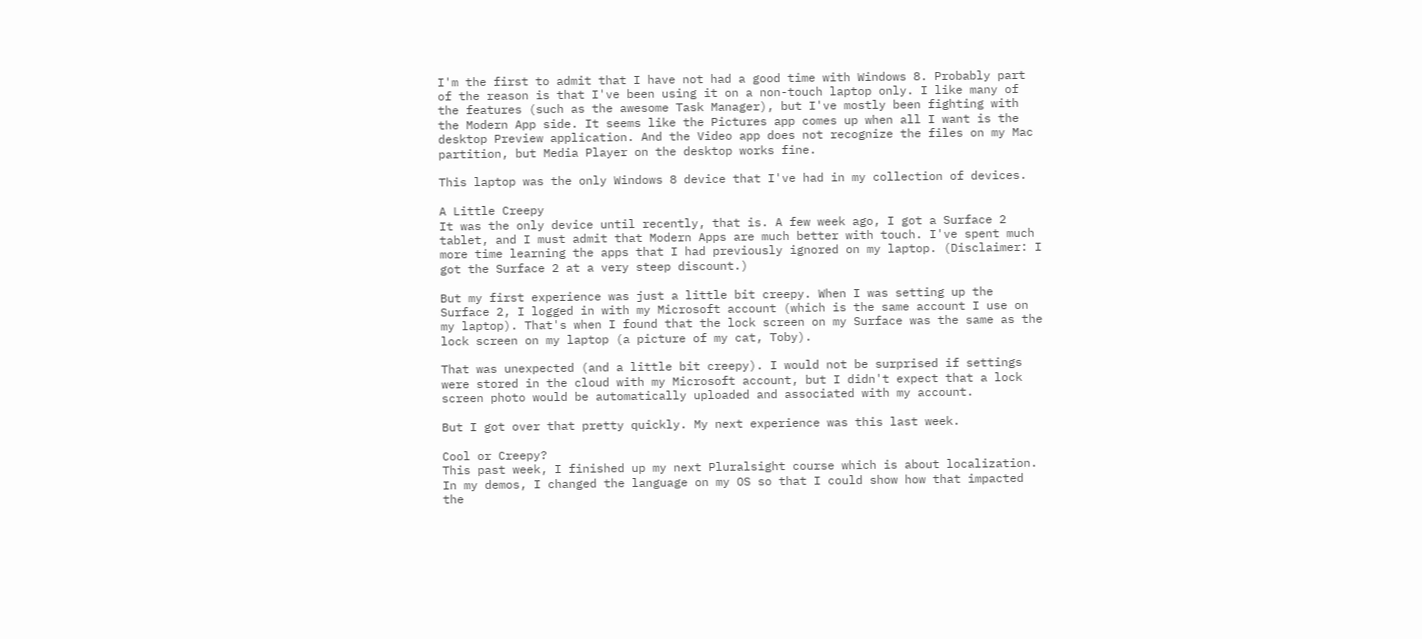I'm the first to admit that I have not had a good time with Windows 8. Probably part of the reason is that I've been using it on a non-touch laptop only. I like many of the features (such as the awesome Task Manager), but I've mostly been fighting with the Modern App side. It seems like the Pictures app comes up when all I want is the desktop Preview application. And the Video app does not recognize the files on my Mac partition, but Media Player on the desktop works fine.

This laptop was the only Windows 8 device that I've had in my collection of devices.

A Little Creepy
It was the only device until recently, that is. A few week ago, I got a Surface 2 tablet, and I must admit that Modern Apps are much better with touch. I've spent much more time learning the apps that I had previously ignored on my laptop. (Disclaimer: I got the Surface 2 at a very steep discount.)

But my first experience was just a little bit creepy. When I was setting up the Surface 2, I logged in with my Microsoft account (which is the same account I use on my laptop). That's when I found that the lock screen on my Surface was the same as the lock screen on my laptop (a picture of my cat, Toby).

That was unexpected (and a little bit creepy). I would not be surprised if settings were stored in the cloud with my Microsoft account, but I didn't expect that a lock screen photo would be automatically uploaded and associated with my account.

But I got over that pretty quickly. My next experience was this last week.

Cool or Creepy?
This past week, I finished up my next Pluralsight course which is about localization. In my demos, I changed the language on my OS so that I could show how that impacted the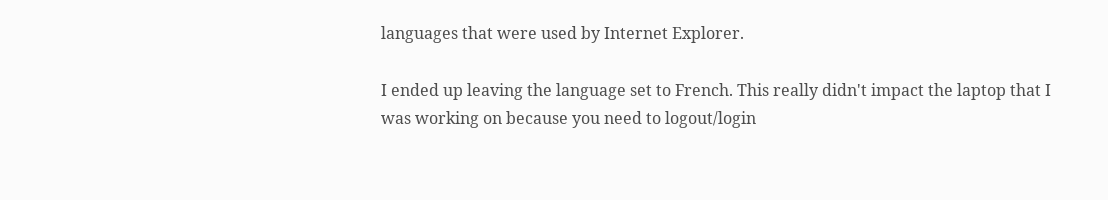languages that were used by Internet Explorer.

I ended up leaving the language set to French. This really didn't impact the laptop that I was working on because you need to logout/login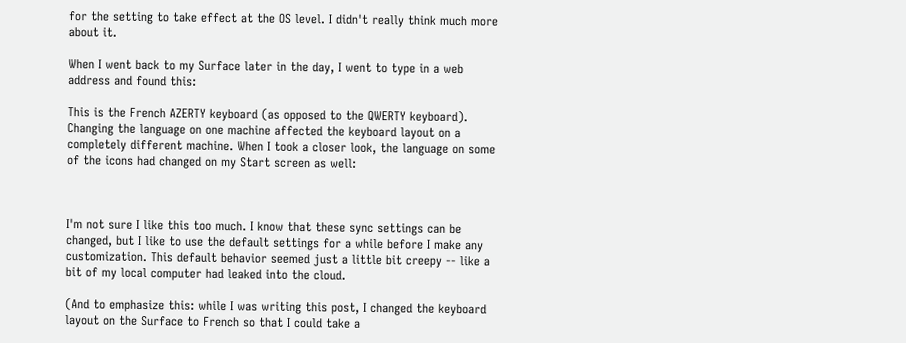for the setting to take effect at the OS level. I didn't really think much more about it.

When I went back to my Surface later in the day, I went to type in a web address and found this:

This is the French AZERTY keyboard (as opposed to the QWERTY keyboard). Changing the language on one machine affected the keyboard layout on a completely different machine. When I took a closer look, the language on some of the icons had changed on my Start screen as well:



I'm not sure I like this too much. I know that these sync settings can be changed, but I like to use the default settings for a while before I make any customization. This default behavior seemed just a little bit creepy -- like a bit of my local computer had leaked into the cloud.

(And to emphasize this: while I was writing this post, I changed the keyboard layout on the Surface to French so that I could take a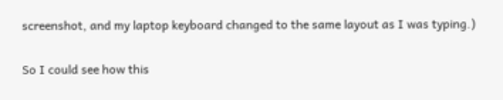screenshot, and my laptop keyboard changed to the same layout as I was typing.)

So I could see how this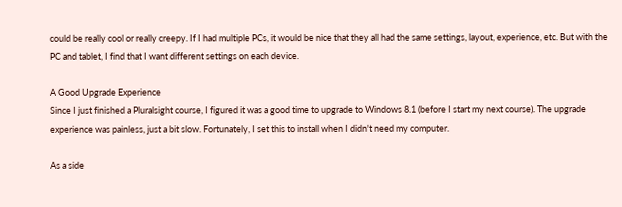could be really cool or really creepy. If I had multiple PCs, it would be nice that they all had the same settings, layout, experience, etc. But with the PC and tablet, I find that I want different settings on each device.

A Good Upgrade Experience
Since I just finished a Pluralsight course, I figured it was a good time to upgrade to Windows 8.1 (before I start my next course). The upgrade experience was painless, just a bit slow. Fortunately, I set this to install when I didn't need my computer.

As a side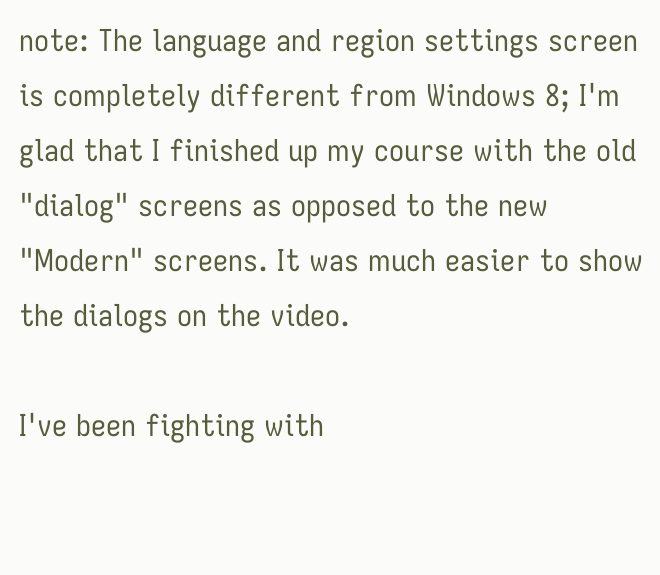note: The language and region settings screen is completely different from Windows 8; I'm glad that I finished up my course with the old "dialog" screens as opposed to the new "Modern" screens. It was much easier to show the dialogs on the video.

I've been fighting with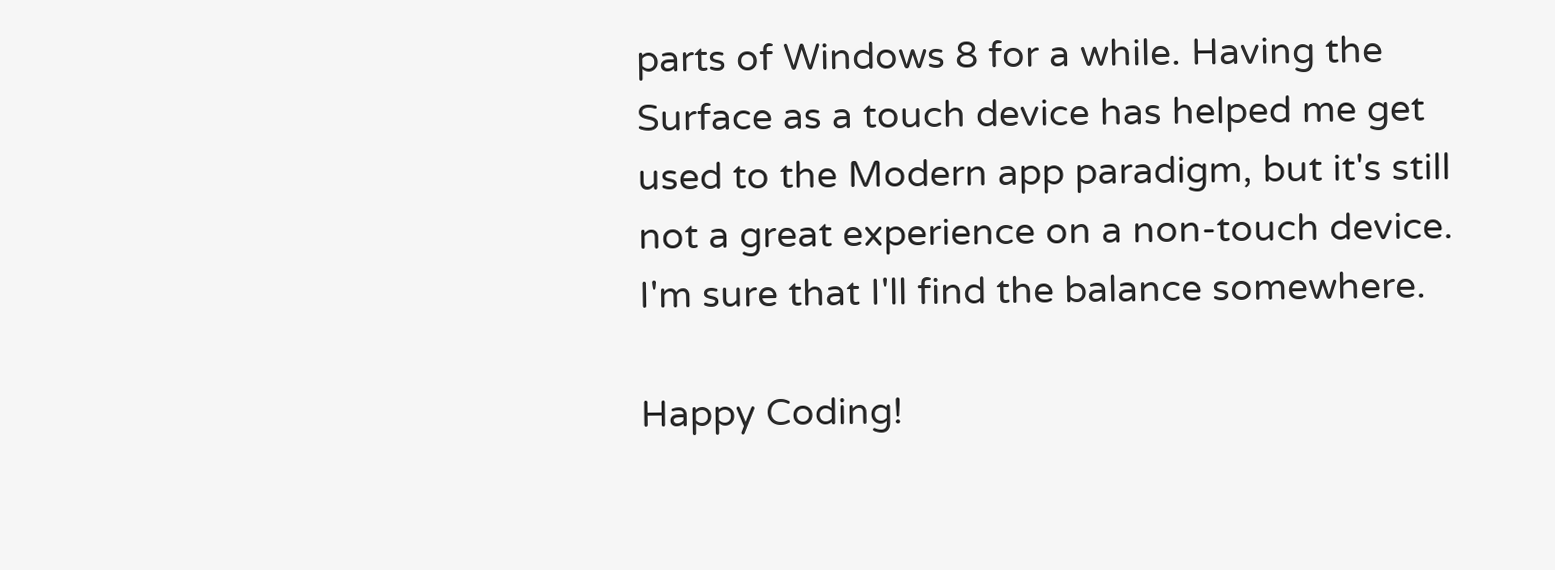parts of Windows 8 for a while. Having the Surface as a touch device has helped me get used to the Modern app paradigm, but it's still not a great experience on a non-touch device. I'm sure that I'll find the balance somewhere.

Happy Coding!